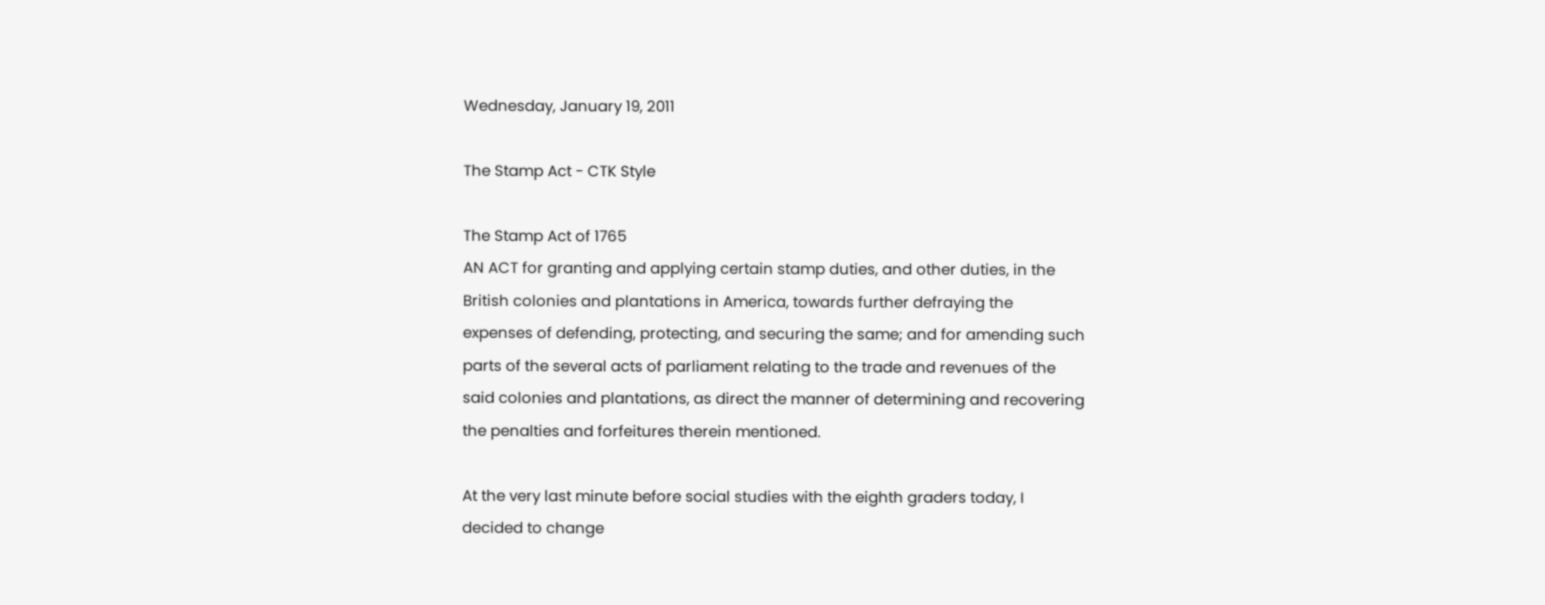Wednesday, January 19, 2011

The Stamp Act - CTK Style

The Stamp Act of 1765
AN ACT for granting and applying certain stamp duties, and other duties, in the British colonies and plantations in America, towards further defraying the expenses of defending, protecting, and securing the same; and for amending such parts of the several acts of parliament relating to the trade and revenues of the said colonies and plantations, as direct the manner of determining and recovering the penalties and forfeitures therein mentioned.

At the very last minute before social studies with the eighth graders today, I decided to change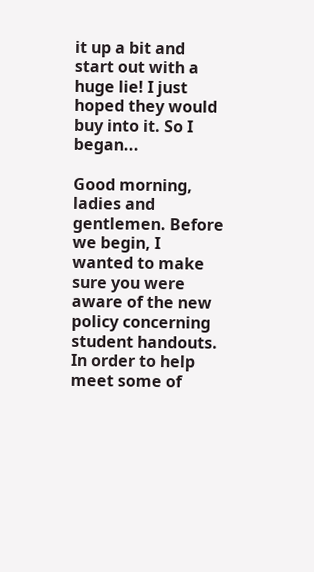it up a bit and start out with a huge lie! I just hoped they would buy into it. So I began...

Good morning, ladies and gentlemen. Before we begin, I wanted to make sure you were aware of the new policy concerning student handouts. In order to help meet some of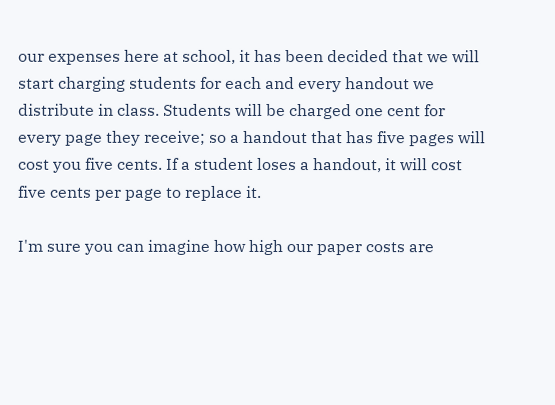our expenses here at school, it has been decided that we will start charging students for each and every handout we distribute in class. Students will be charged one cent for every page they receive; so a handout that has five pages will cost you five cents. If a student loses a handout, it will cost five cents per page to replace it.

I'm sure you can imagine how high our paper costs are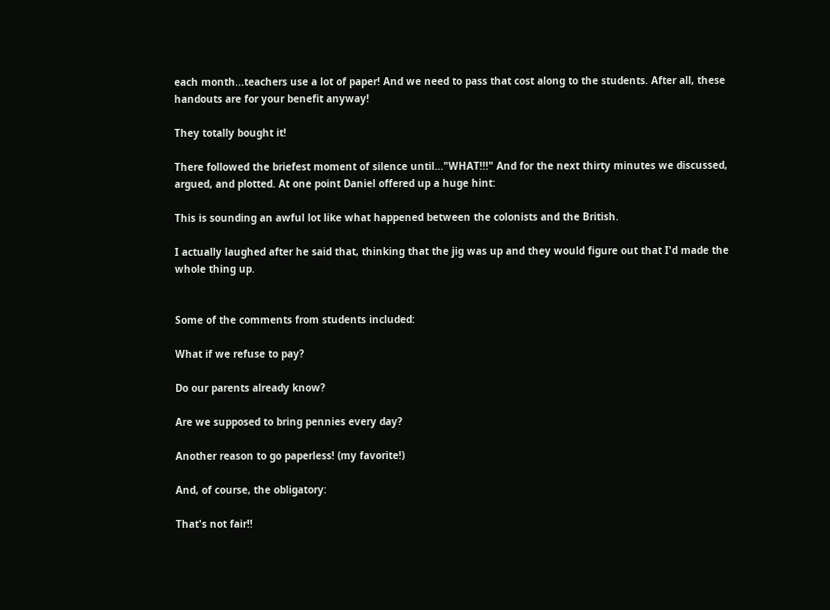each month...teachers use a lot of paper! And we need to pass that cost along to the students. After all, these handouts are for your benefit anyway!

They totally bought it!

There followed the briefest moment of silence until..."WHAT!!!" And for the next thirty minutes we discussed, argued, and plotted. At one point Daniel offered up a huge hint:

This is sounding an awful lot like what happened between the colonists and the British.

I actually laughed after he said that, thinking that the jig was up and they would figure out that I'd made the whole thing up.


Some of the comments from students included:

What if we refuse to pay?

Do our parents already know?

Are we supposed to bring pennies every day?

Another reason to go paperless! (my favorite!)

And, of course, the obligatory:

That's not fair!!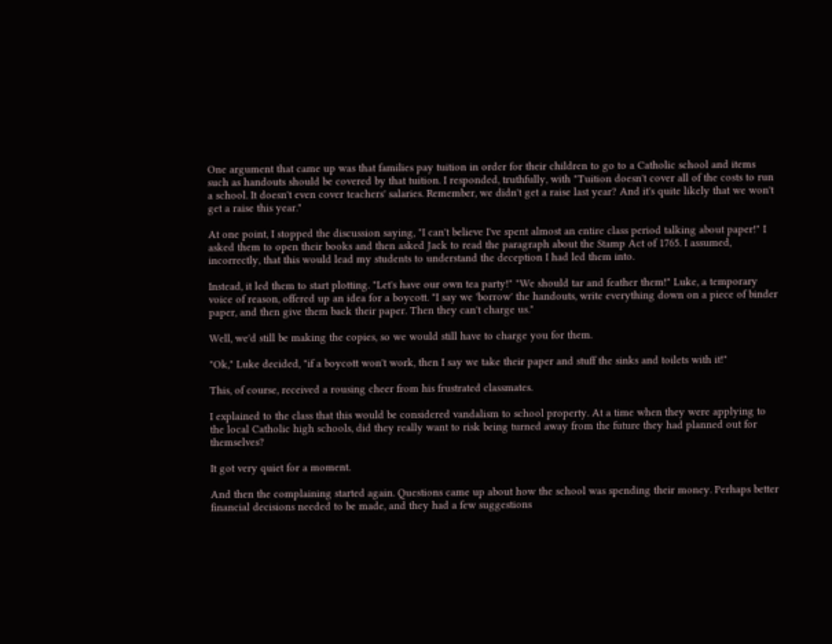One argument that came up was that families pay tuition in order for their children to go to a Catholic school and items such as handouts should be covered by that tuition. I responded, truthfully, with "Tuition doesn't cover all of the costs to run a school. It doesn't even cover teachers' salaries. Remember, we didn't get a raise last year? And it's quite likely that we won't get a raise this year."

At one point, I stopped the discussion saying, "I can't believe I've spent almost an entire class period talking about paper!" I asked them to open their books and then asked Jack to read the paragraph about the Stamp Act of 1765. I assumed, incorrectly, that this would lead my students to understand the deception I had led them into.

Instead, it led them to start plotting. "Let's have our own tea party!" "We should tar and feather them!" Luke, a temporary voice of reason, offered up an idea for a boycott. "I say we 'borrow' the handouts, write everything down on a piece of binder paper, and then give them back their paper. Then they can't charge us."

Well, we'd still be making the copies, so we would still have to charge you for them.

"Ok," Luke decided, "if a boycott won't work, then I say we take their paper and stuff the sinks and toilets with it!"

This, of course, received a rousing cheer from his frustrated classmates.

I explained to the class that this would be considered vandalism to school property. At a time when they were applying to the local Catholic high schools, did they really want to risk being turned away from the future they had planned out for themselves?

It got very quiet for a moment.

And then the complaining started again. Questions came up about how the school was spending their money. Perhaps better financial decisions needed to be made, and they had a few suggestions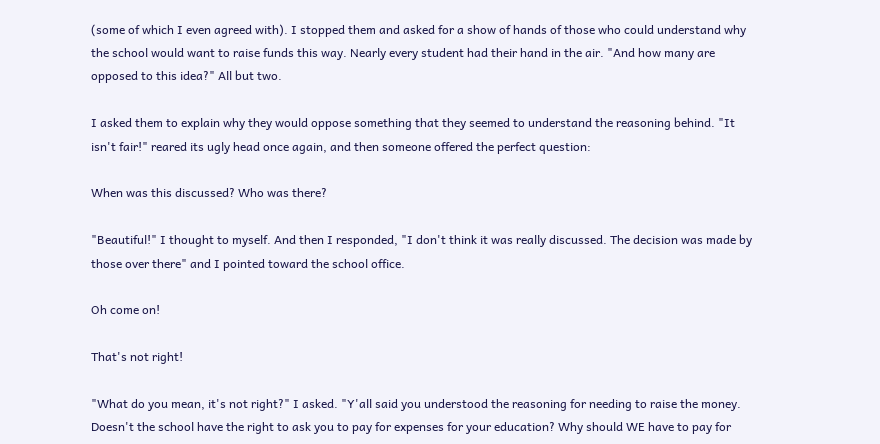(some of which I even agreed with). I stopped them and asked for a show of hands of those who could understand why the school would want to raise funds this way. Nearly every student had their hand in the air. "And how many are opposed to this idea?" All but two.

I asked them to explain why they would oppose something that they seemed to understand the reasoning behind. "It isn't fair!" reared its ugly head once again, and then someone offered the perfect question:

When was this discussed? Who was there?

"Beautiful!" I thought to myself. And then I responded, "I don't think it was really discussed. The decision was made by those over there" and I pointed toward the school office.

Oh come on!

That's not right!

"What do you mean, it's not right?" I asked. "Y'all said you understood the reasoning for needing to raise the money. Doesn't the school have the right to ask you to pay for expenses for your education? Why should WE have to pay for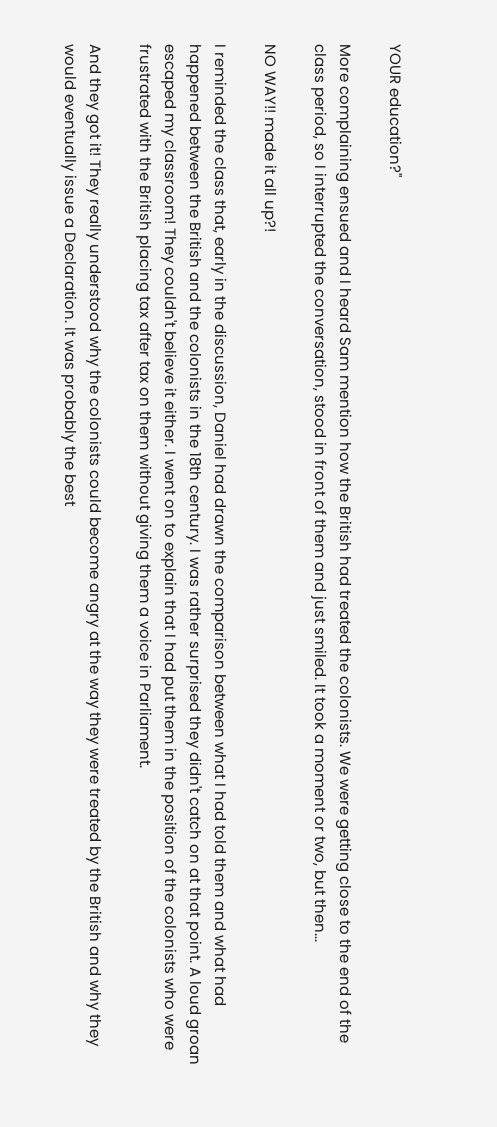YOUR education?"

More complaining ensued and I heard Sam mention how the British had treated the colonists. We were getting close to the end of the class period, so I interrupted the conversation, stood in front of them and just smiled. It took a moment or two, but then...

NO WAY!! made it all up?!

I reminded the class that, early in the discussion, Daniel had drawn the comparison between what I had told them and what had happened between the British and the colonists in the 18th century. I was rather surprised they didn't catch on at that point. A loud groan escaped my classroom! They couldn't believe it either. I went on to explain that I had put them in the position of the colonists who were frustrated with the British placing tax after tax on them without giving them a voice in Parliament.

And they got it! They really understood why the colonists could become angry at the way they were treated by the British and why they would eventually issue a Declaration. It was probably the best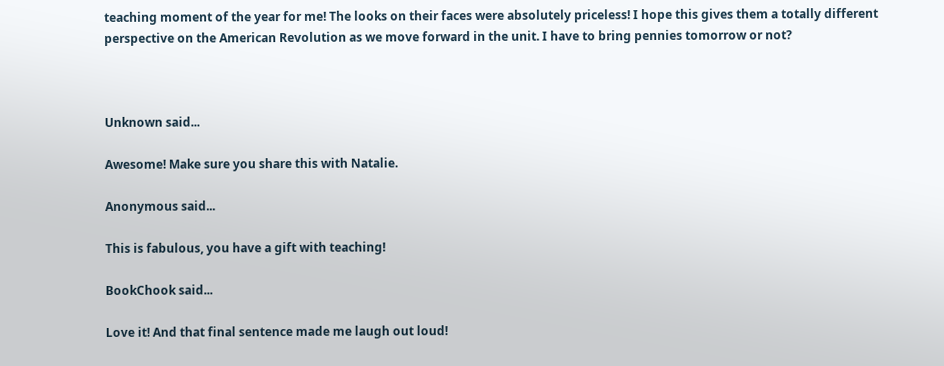teaching moment of the year for me! The looks on their faces were absolutely priceless! I hope this gives them a totally different perspective on the American Revolution as we move forward in the unit. I have to bring pennies tomorrow or not?



Unknown said...

Awesome! Make sure you share this with Natalie.

Anonymous said...

This is fabulous, you have a gift with teaching!

BookChook said...

Love it! And that final sentence made me laugh out loud!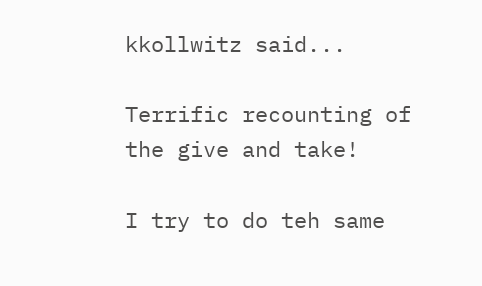kkollwitz said...

Terrific recounting of the give and take!

I try to do teh same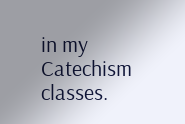in my Catechism classes.